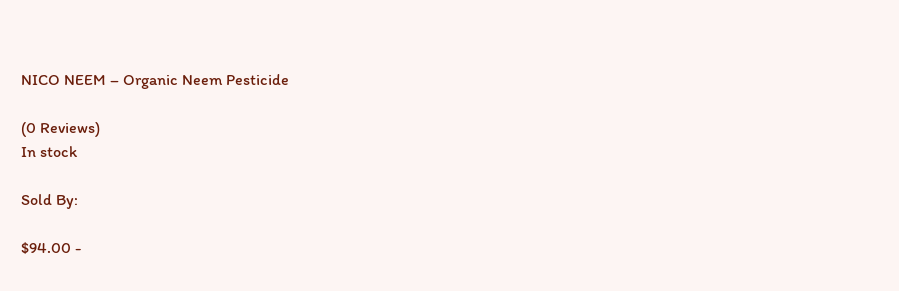NICO NEEM – Organic Neem Pesticide

(0 Reviews)
In stock

Sold By:

$94.00 -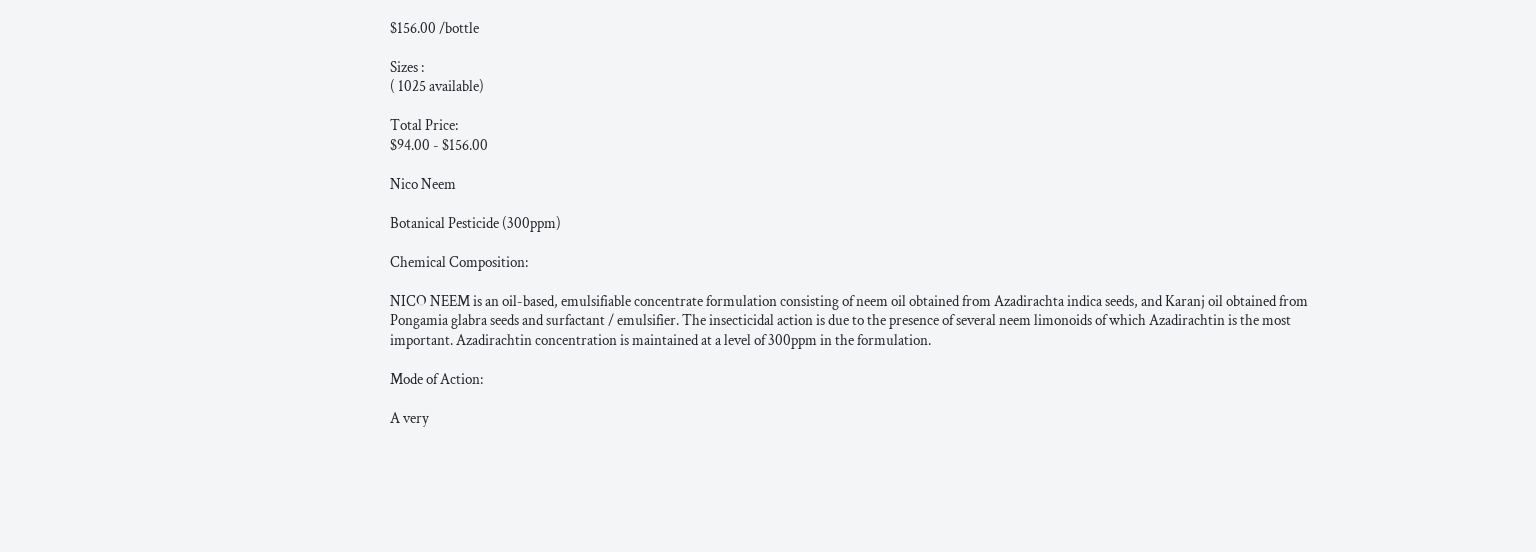$156.00 /bottle

Sizes :
( 1025 available)

Total Price:
$94.00 - $156.00

Nico Neem

Botanical Pesticide (300ppm)

Chemical Composition:

NICO NEEM is an oil-based, emulsifiable concentrate formulation consisting of neem oil obtained from Azadirachta indica seeds, and Karanj oil obtained from Pongamia glabra seeds and surfactant / emulsifier. The insecticidal action is due to the presence of several neem limonoids of which Azadirachtin is the most important. Azadirachtin concentration is maintained at a level of 300ppm in the formulation.

Mode of Action:

A very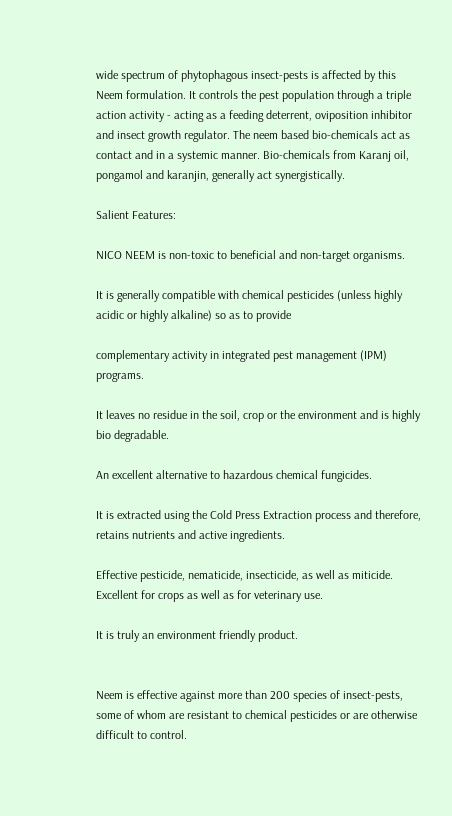wide spectrum of phytophagous insect-pests is affected by this Neem formulation. It controls the pest population through a triple action activity - acting as a feeding deterrent, oviposition inhibitor and insect growth regulator. The neem based bio-chemicals act as contact and in a systemic manner. Bio-chemicals from Karanj oil, pongamol and karanjin, generally act synergistically.

Salient Features:

NICO NEEM is non-toxic to beneficial and non-target organisms.

It is generally compatible with chemical pesticides (unless highly acidic or highly alkaline) so as to provide

complementary activity in integrated pest management (IPM) programs.

It leaves no residue in the soil, crop or the environment and is highly bio degradable.

An excellent alternative to hazardous chemical fungicides.

It is extracted using the Cold Press Extraction process and therefore, retains nutrients and active ingredients.

Effective pesticide, nematicide, insecticide, as well as miticide. Excellent for crops as well as for veterinary use.

It is truly an environment friendly product.


Neem is effective against more than 200 species of insect-pests, some of whom are resistant to chemical pesticides or are otherwise difficult to control.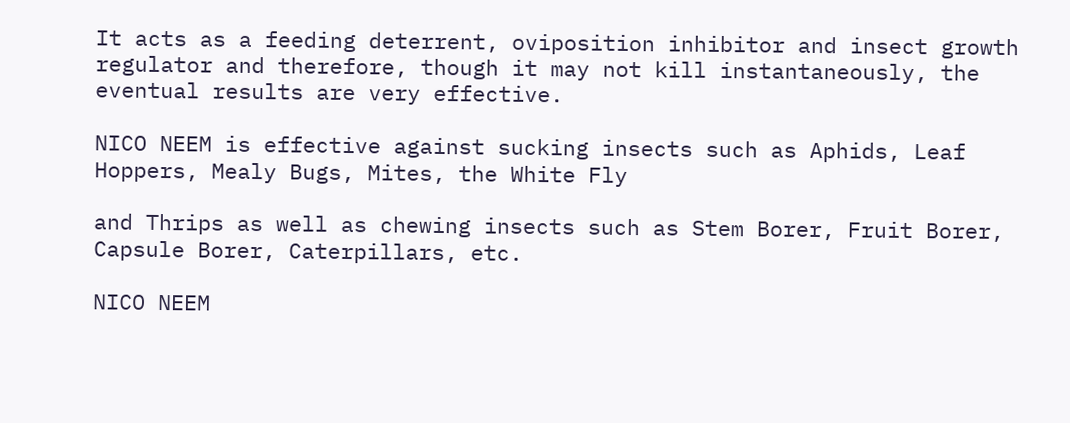It acts as a feeding deterrent, oviposition inhibitor and insect growth regulator and therefore, though it may not kill instantaneously, the eventual results are very effective.

NICO NEEM is effective against sucking insects such as Aphids, Leaf Hoppers, Mealy Bugs, Mites, the White Fly

and Thrips as well as chewing insects such as Stem Borer, Fruit Borer, Capsule Borer, Caterpillars, etc.

NICO NEEM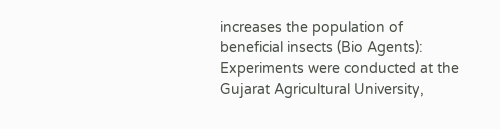increases the population of beneficial insects (Bio Agents): Experiments were conducted at the Gujarat Agricultural University,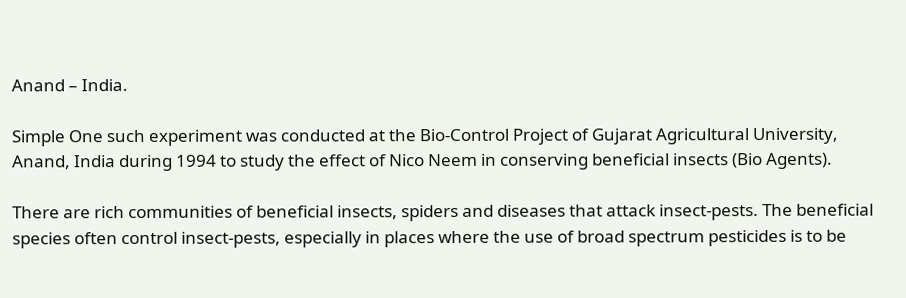Anand – India.

Simple One such experiment was conducted at the Bio-Control Project of Gujarat Agricultural University, Anand, India during 1994 to study the effect of Nico Neem in conserving beneficial insects (Bio Agents).

There are rich communities of beneficial insects, spiders and diseases that attack insect-pests. The beneficial species often control insect-pests, especially in places where the use of broad spectrum pesticides is to be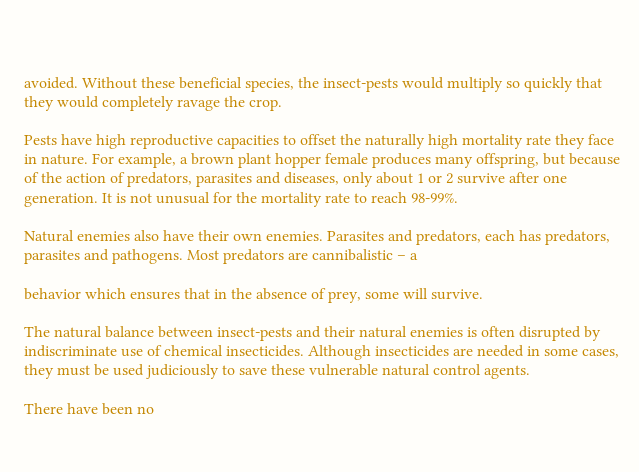avoided. Without these beneficial species, the insect-pests would multiply so quickly that they would completely ravage the crop.

Pests have high reproductive capacities to offset the naturally high mortality rate they face in nature. For example, a brown plant hopper female produces many offspring, but because of the action of predators, parasites and diseases, only about 1 or 2 survive after one generation. It is not unusual for the mortality rate to reach 98-99%.

Natural enemies also have their own enemies. Parasites and predators, each has predators, parasites and pathogens. Most predators are cannibalistic – a

behavior which ensures that in the absence of prey, some will survive.

The natural balance between insect-pests and their natural enemies is often disrupted by indiscriminate use of chemical insecticides. Although insecticides are needed in some cases, they must be used judiciously to save these vulnerable natural control agents.

There have been no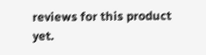reviews for this product yet.